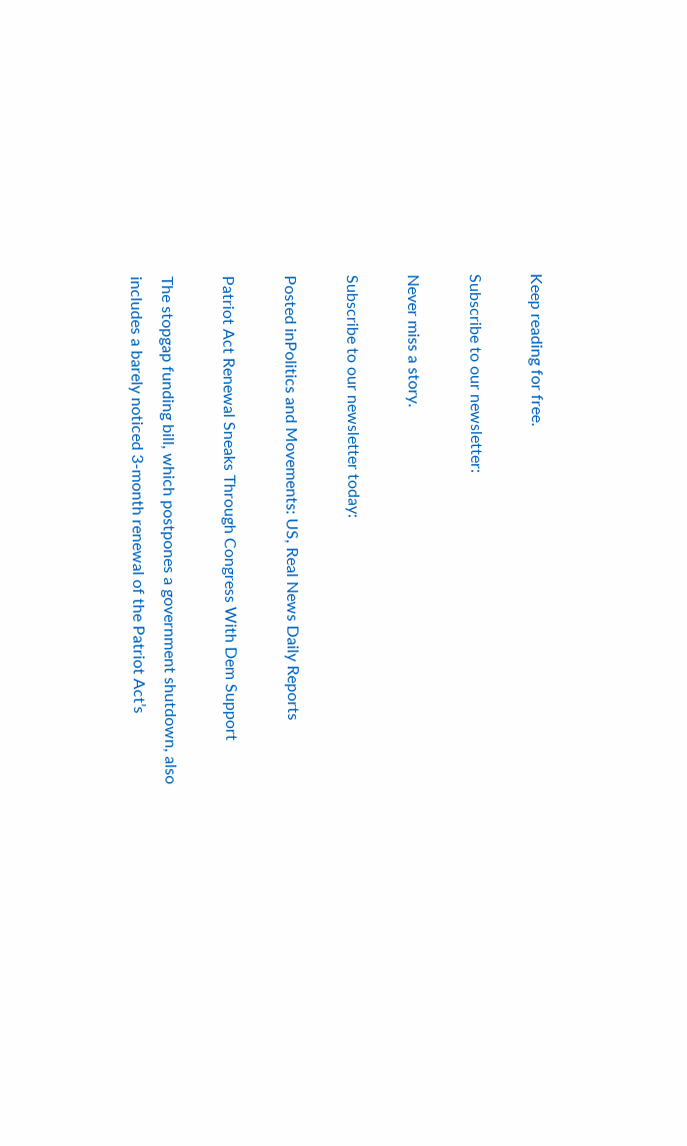Keep reading for free.

Subscribe to our newsletter:

Never miss a story.

Subscribe to our newsletter today:

Posted inPolitics and Movements: US, Real News Daily Reports

Patriot Act Renewal Sneaks Through Congress With Dem Support

The stopgap funding bill, which postpones a government shutdown, also includes a barely noticed 3-month renewal of the Patriot Act’s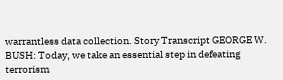warrantless data collection. Story Transcript GEORGE W. BUSH: Today, we take an essential step in defeating terrorism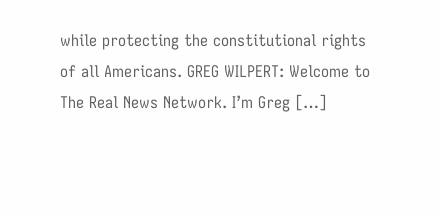while protecting the constitutional rights of all Americans. GREG WILPERT: Welcome to The Real News Network. I’m Greg […]